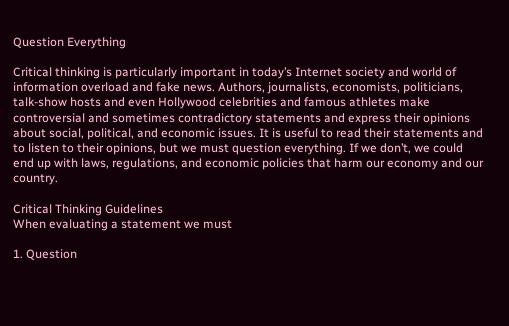Question Everything

Critical thinking is particularly important in today’s Internet society and world of information overload and fake news. Authors, journalists, economists, politicians, talk-show hosts and even Hollywood celebrities and famous athletes make controversial and sometimes contradictory statements and express their opinions about social, political, and economic issues. It is useful to read their statements and to listen to their opinions, but we must question everything. If we don’t, we could end up with laws, regulations, and economic policies that harm our economy and our country.

Critical Thinking Guidelines
When evaluating a statement we must

1. Question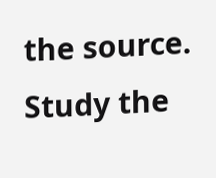the source.
Study the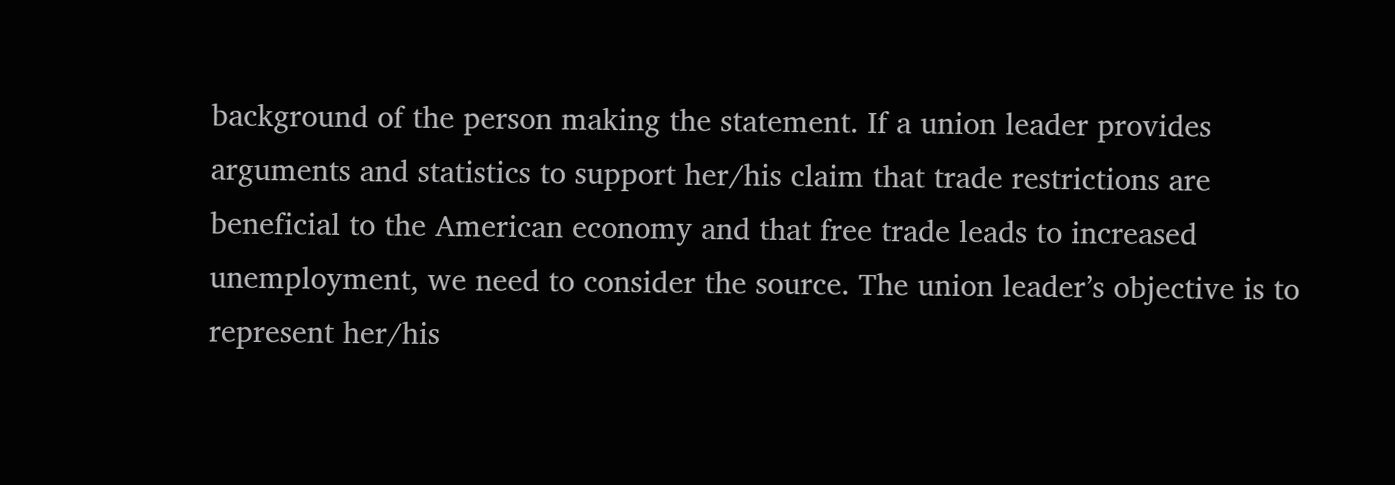background of the person making the statement. If a union leader provides arguments and statistics to support her/his claim that trade restrictions are beneficial to the American economy and that free trade leads to increased unemployment, we need to consider the source. The union leader’s objective is to represent her/his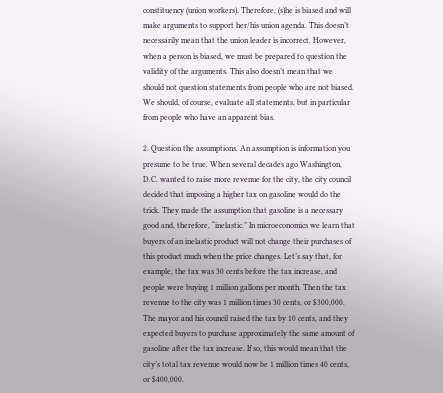constituency (union workers). Therefore, (s)he is biased and will make arguments to support her/his union agenda. This doesn’t necessarily mean that the union leader is incorrect. However, when a person is biased, we must be prepared to question the validity of the arguments. This also doesn’t mean that we should not question statements from people who are not biased. We should, of course, evaluate all statements, but in particular from people who have an apparent bias.

2. Question the assumptions. An assumption is information you presume to be true. When several decades ago Washington, D.C. wanted to raise more revenue for the city, the city council decided that imposing a higher tax on gasoline would do the trick. They made the assumption that gasoline is a necessary good and, therefore, “inelastic.” In microeconomics we learn that buyers of an inelastic product will not change their purchases of this product much when the price changes. Let’s say that, for example, the tax was 30 cents before the tax increase, and people were buying 1 million gallons per month. Then the tax revenue to the city was 1 million times 30 cents, or $300,000. The mayor and his council raised the tax by 10 cents, and they expected buyers to purchase approximately the same amount of gasoline after the tax increase. If so, this would mean that the city’s total tax revenue would now be 1 million times 40 cents, or $400,000.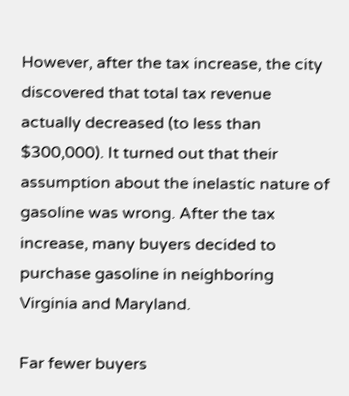However, after the tax increase, the city discovered that total tax revenue actually decreased (to less than $300,000). It turned out that their assumption about the inelastic nature of gasoline was wrong. After the tax increase, many buyers decided to purchase gasoline in neighboring Virginia and Maryland.

Far fewer buyers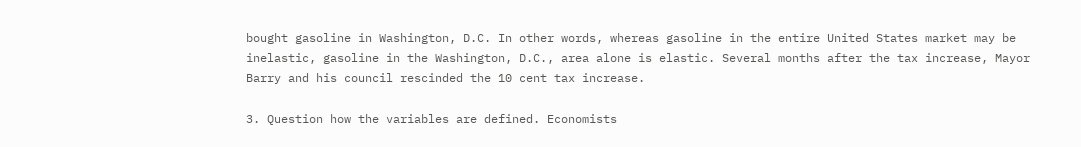bought gasoline in Washington, D.C. In other words, whereas gasoline in the entire United States market may be inelastic, gasoline in the Washington, D.C., area alone is elastic. Several months after the tax increase, Mayor Barry and his council rescinded the 10 cent tax increase.

3. Question how the variables are defined. Economists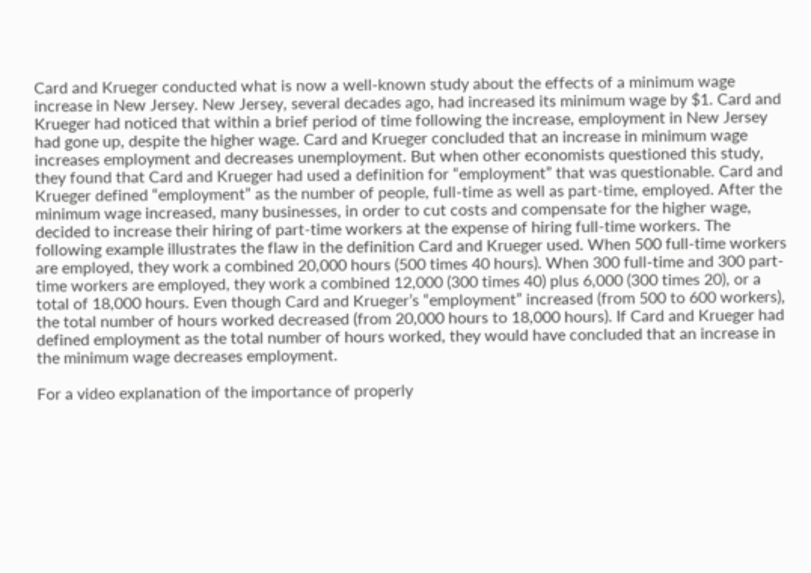Card and Krueger conducted what is now a well-known study about the effects of a minimum wage increase in New Jersey. New Jersey, several decades ago, had increased its minimum wage by $1. Card and Krueger had noticed that within a brief period of time following the increase, employment in New Jersey had gone up, despite the higher wage. Card and Krueger concluded that an increase in minimum wage increases employment and decreases unemployment. But when other economists questioned this study, they found that Card and Krueger had used a definition for “employment” that was questionable. Card and Krueger defined “employment” as the number of people, full-time as well as part-time, employed. After the minimum wage increased, many businesses, in order to cut costs and compensate for the higher wage, decided to increase their hiring of part-time workers at the expense of hiring full-time workers. The following example illustrates the flaw in the definition Card and Krueger used. When 500 full-time workers are employed, they work a combined 20,000 hours (500 times 40 hours). When 300 full-time and 300 part-time workers are employed, they work a combined 12,000 (300 times 40) plus 6,000 (300 times 20), or a total of 18,000 hours. Even though Card and Krueger’s “employment” increased (from 500 to 600 workers), the total number of hours worked decreased (from 20,000 hours to 18,000 hours). If Card and Krueger had defined employment as the total number of hours worked, they would have concluded that an increase in the minimum wage decreases employment.

For a video explanation of the importance of properly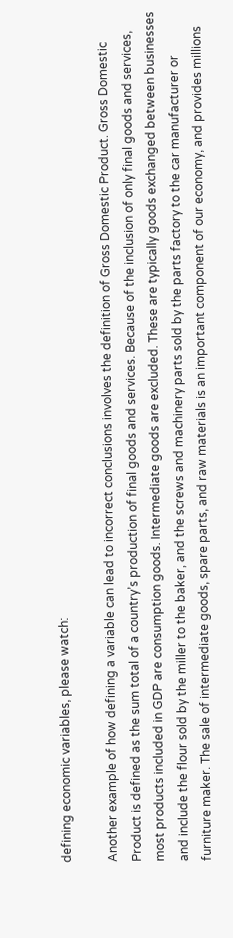defining economic variables, please watch:

Another example of how defining a variable can lead to incorrect conclusions involves the definition of Gross Domestic Product. Gross Domestic Product is defined as the sum total of a country’s production of final goods and services. Because of the inclusion of only final goods and services, most products included in GDP are consumption goods. Intermediate goods are excluded. These are typically goods exchanged between businesses and include the flour sold by the miller to the baker, and the screws and machinery parts sold by the parts factory to the car manufacturer or furniture maker. The sale of intermediate goods, spare parts, and raw materials is an important component of our economy, and provides millions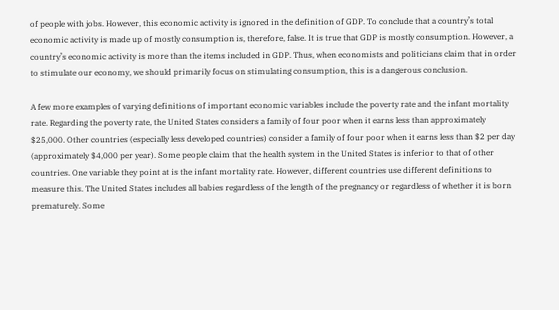of people with jobs. However, this economic activity is ignored in the definition of GDP. To conclude that a country’s total economic activity is made up of mostly consumption is, therefore, false. It is true that GDP is mostly consumption. However, a country’s economic activity is more than the items included in GDP. Thus, when economists and politicians claim that in order to stimulate our economy, we should primarily focus on stimulating consumption, this is a dangerous conclusion.

A few more examples of varying definitions of important economic variables include the poverty rate and the infant mortality rate. Regarding the poverty rate, the United States considers a family of four poor when it earns less than approximately $25,000. Other countries (especially less developed countries) consider a family of four poor when it earns less than $2 per day (approximately $4,000 per year). Some people claim that the health system in the United States is inferior to that of other countries. One variable they point at is the infant mortality rate. However, different countries use different definitions to measure this. The United States includes all babies regardless of the length of the pregnancy or regardless of whether it is born prematurely. Some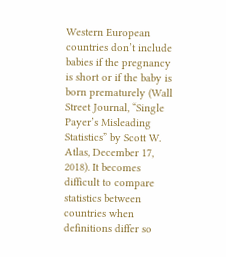Western European countries don’t include babies if the pregnancy is short or if the baby is born prematurely (Wall Street Journal, “Single Payer’s Misleading Statistics” by Scott W. Atlas, December 17, 2018). It becomes difficult to compare statistics between countries when definitions differ so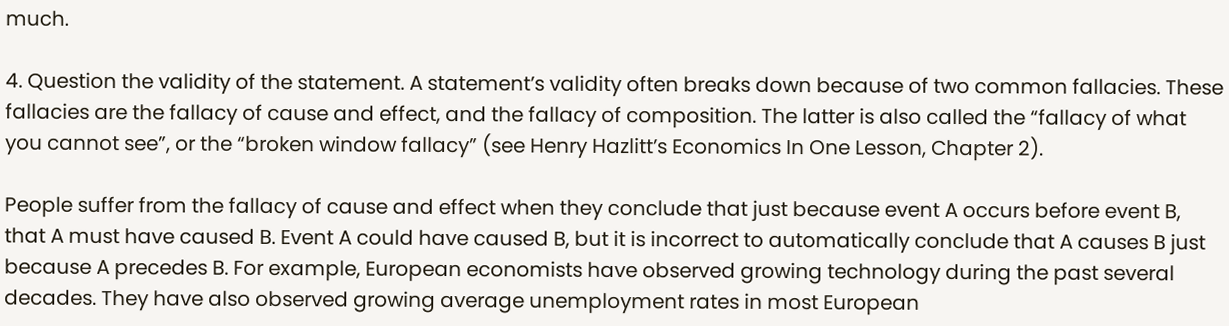much.

4. Question the validity of the statement. A statement’s validity often breaks down because of two common fallacies. These fallacies are the fallacy of cause and effect, and the fallacy of composition. The latter is also called the “fallacy of what you cannot see”, or the “broken window fallacy” (see Henry Hazlitt’s Economics In One Lesson, Chapter 2).

People suffer from the fallacy of cause and effect when they conclude that just because event A occurs before event B, that A must have caused B. Event A could have caused B, but it is incorrect to automatically conclude that A causes B just because A precedes B. For example, European economists have observed growing technology during the past several decades. They have also observed growing average unemployment rates in most European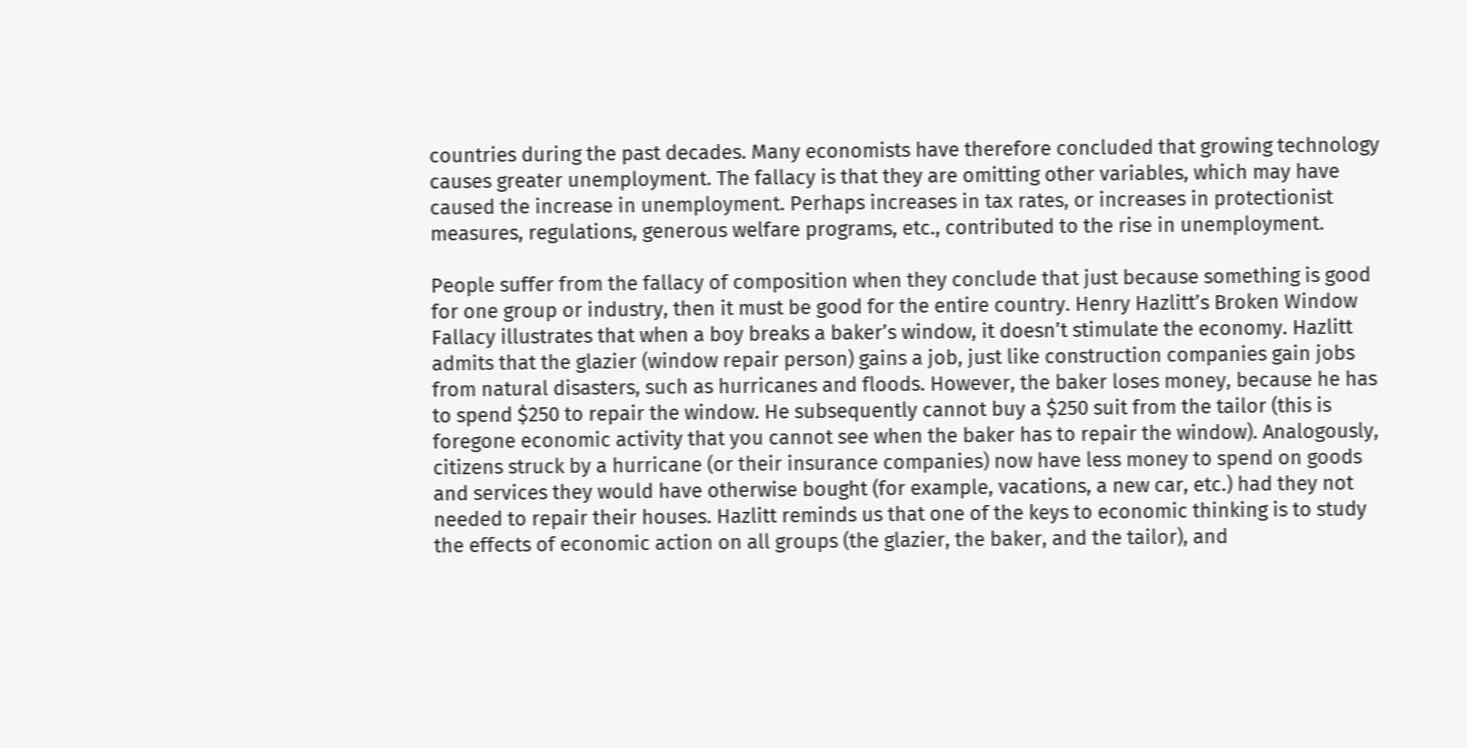countries during the past decades. Many economists have therefore concluded that growing technology causes greater unemployment. The fallacy is that they are omitting other variables, which may have caused the increase in unemployment. Perhaps increases in tax rates, or increases in protectionist measures, regulations, generous welfare programs, etc., contributed to the rise in unemployment.

People suffer from the fallacy of composition when they conclude that just because something is good for one group or industry, then it must be good for the entire country. Henry Hazlitt’s Broken Window Fallacy illustrates that when a boy breaks a baker’s window, it doesn’t stimulate the economy. Hazlitt admits that the glazier (window repair person) gains a job, just like construction companies gain jobs from natural disasters, such as hurricanes and floods. However, the baker loses money, because he has to spend $250 to repair the window. He subsequently cannot buy a $250 suit from the tailor (this is foregone economic activity that you cannot see when the baker has to repair the window). Analogously, citizens struck by a hurricane (or their insurance companies) now have less money to spend on goods and services they would have otherwise bought (for example, vacations, a new car, etc.) had they not needed to repair their houses. Hazlitt reminds us that one of the keys to economic thinking is to study the effects of economic action on all groups (the glazier, the baker, and the tailor), and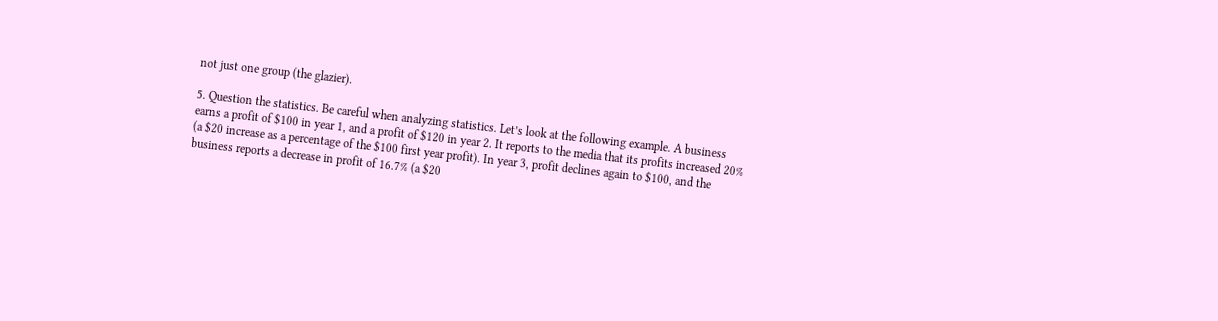not just one group (the glazier).

5. Question the statistics. Be careful when analyzing statistics. Let’s look at the following example. A business earns a profit of $100 in year 1, and a profit of $120 in year 2. It reports to the media that its profits increased 20% (a $20 increase as a percentage of the $100 first year profit). In year 3, profit declines again to $100, and the business reports a decrease in profit of 16.7% (a $20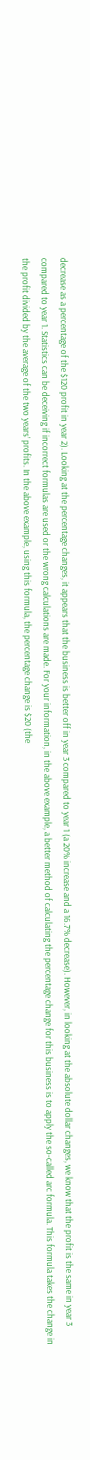decrease as a percentage of the $120 profit in year 2). Looking at the percentage changes, it appears that the business is better off in year 3 compared to year 1 (a 20% increase and a 16.7% decrease). However, in looking at the absolute dollar changes, we know that the profit is the same in year 3 compared to year 1. Statistics can be deceiving if incorrect formulas are used or the wrong calculations are made. For your information, in the above example, a better method of calculating the percentage change for this business is to apply the so-called arc formula. This formula takes the change in the profit divided by the average of the two years’ profits. In the above example, using this formula, the percentage change is $20 (the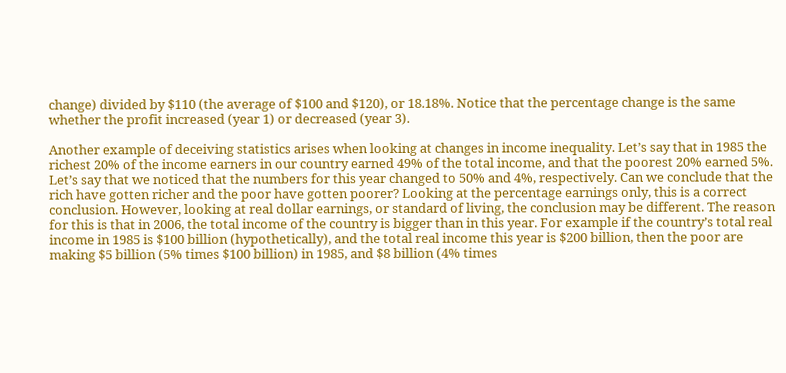change) divided by $110 (the average of $100 and $120), or 18.18%. Notice that the percentage change is the same whether the profit increased (year 1) or decreased (year 3).

Another example of deceiving statistics arises when looking at changes in income inequality. Let’s say that in 1985 the richest 20% of the income earners in our country earned 49% of the total income, and that the poorest 20% earned 5%. Let’s say that we noticed that the numbers for this year changed to 50% and 4%, respectively. Can we conclude that the rich have gotten richer and the poor have gotten poorer? Looking at the percentage earnings only, this is a correct conclusion. However, looking at real dollar earnings, or standard of living, the conclusion may be different. The reason for this is that in 2006, the total income of the country is bigger than in this year. For example if the country’s total real income in 1985 is $100 billion (hypothetically), and the total real income this year is $200 billion, then the poor are making $5 billion (5% times $100 billion) in 1985, and $8 billion (4% times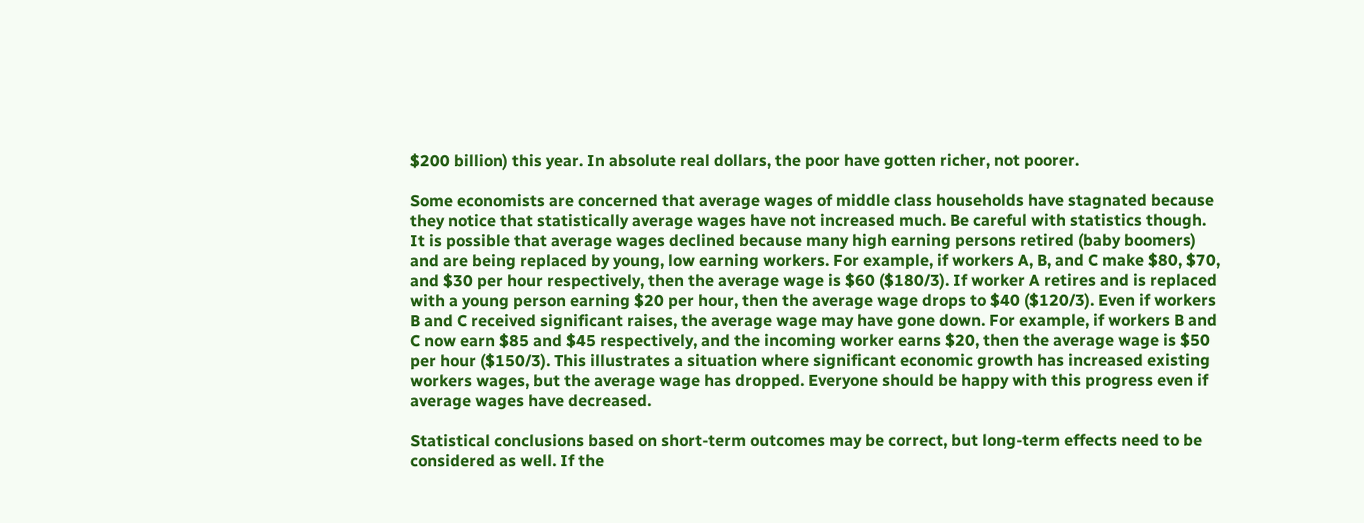$200 billion) this year. In absolute real dollars, the poor have gotten richer, not poorer.

Some economists are concerned that average wages of middle class households have stagnated because they notice that statistically average wages have not increased much. Be careful with statistics though. It is possible that average wages declined because many high earning persons retired (baby boomers) and are being replaced by young, low earning workers. For example, if workers A, B, and C make $80, $70, and $30 per hour respectively, then the average wage is $60 ($180/3). If worker A retires and is replaced with a young person earning $20 per hour, then the average wage drops to $40 ($120/3). Even if workers B and C received significant raises, the average wage may have gone down. For example, if workers B and C now earn $85 and $45 respectively, and the incoming worker earns $20, then the average wage is $50 per hour ($150/3). This illustrates a situation where significant economic growth has increased existing workers wages, but the average wage has dropped. Everyone should be happy with this progress even if average wages have decreased.

Statistical conclusions based on short-term outcomes may be correct, but long-term effects need to be considered as well. If the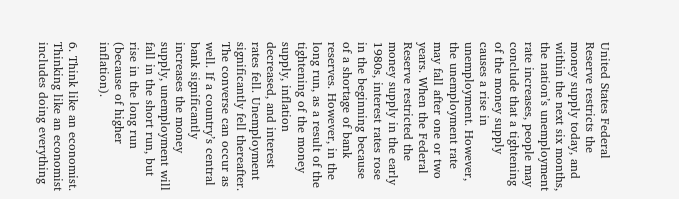United States Federal Reserve restricts the money supply today, and within the next six months, the nation’s unemployment rate increases, people may conclude that a tightening of the money supply causes a rise in unemployment. However, the unemployment rate may fall after one or two years. When the Federal Reserve restricted the money supply in the early 1980s, interest rates rose in the beginning because of a shortage of bank reserves. However, in the long run, as a result of the tightening of the money supply, inflation decreased, and interest rates fell. Unemployment significantly fell thereafter. The converse can occur as well. If a country’s central bank significantly increases the money supply, unemployment will fall in the short run, but rise in the long run (because of higher inflation).

6. Think like an economist. Thinking like an economist includes doing everything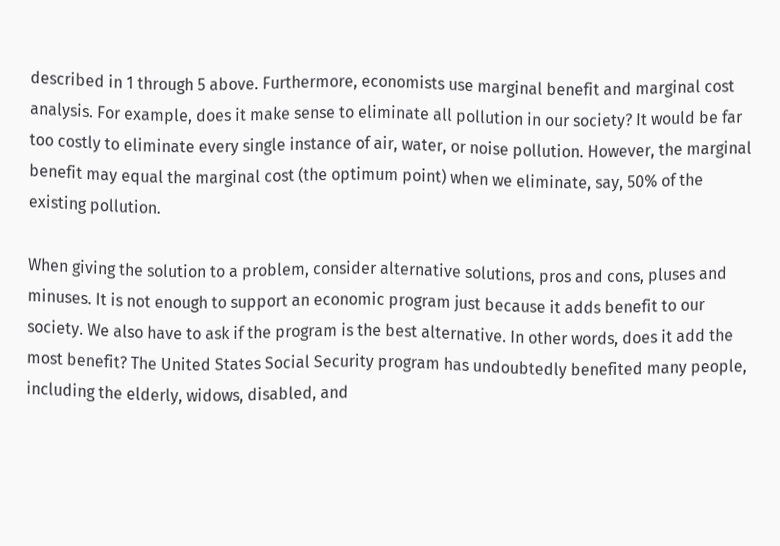described in 1 through 5 above. Furthermore, economists use marginal benefit and marginal cost analysis. For example, does it make sense to eliminate all pollution in our society? It would be far too costly to eliminate every single instance of air, water, or noise pollution. However, the marginal benefit may equal the marginal cost (the optimum point) when we eliminate, say, 50% of the existing pollution.

When giving the solution to a problem, consider alternative solutions, pros and cons, pluses and minuses. It is not enough to support an economic program just because it adds benefit to our society. We also have to ask if the program is the best alternative. In other words, does it add the most benefit? The United States Social Security program has undoubtedly benefited many people, including the elderly, widows, disabled, and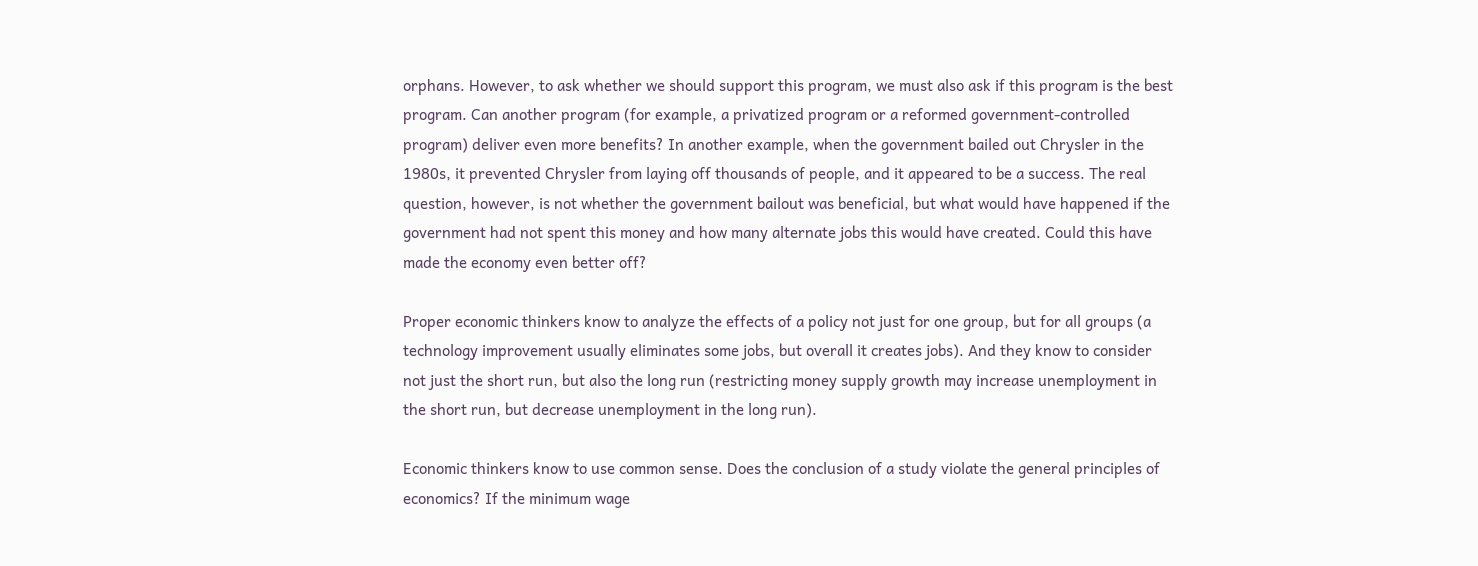orphans. However, to ask whether we should support this program, we must also ask if this program is the best program. Can another program (for example, a privatized program or a reformed government-controlled program) deliver even more benefits? In another example, when the government bailed out Chrysler in the 1980s, it prevented Chrysler from laying off thousands of people, and it appeared to be a success. The real question, however, is not whether the government bailout was beneficial, but what would have happened if the government had not spent this money and how many alternate jobs this would have created. Could this have made the economy even better off?

Proper economic thinkers know to analyze the effects of a policy not just for one group, but for all groups (a technology improvement usually eliminates some jobs, but overall it creates jobs). And they know to consider not just the short run, but also the long run (restricting money supply growth may increase unemployment in the short run, but decrease unemployment in the long run).

Economic thinkers know to use common sense. Does the conclusion of a study violate the general principles of economics? If the minimum wage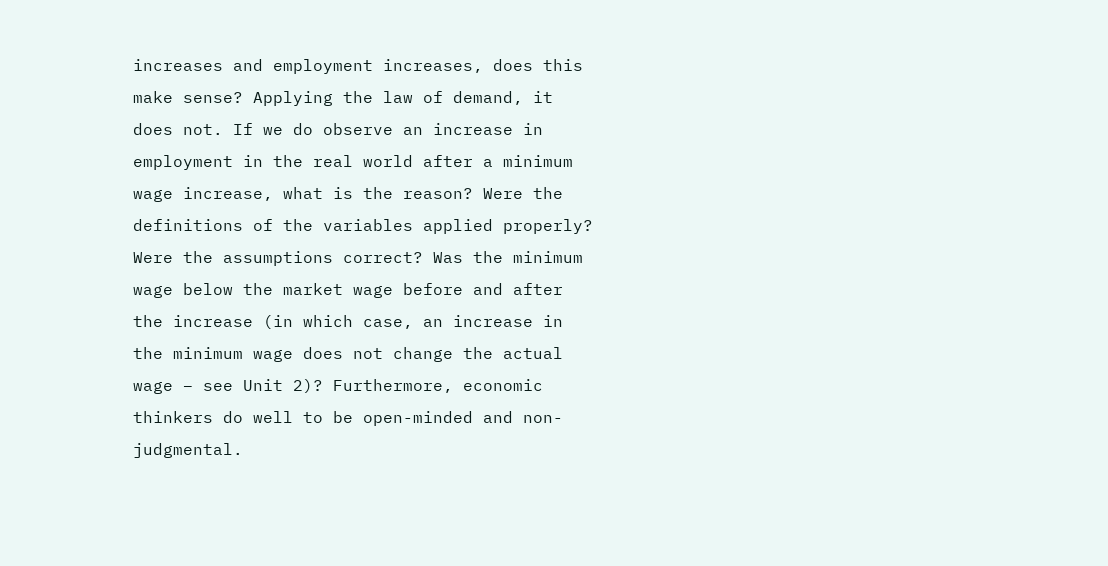increases and employment increases, does this make sense? Applying the law of demand, it does not. If we do observe an increase in employment in the real world after a minimum wage increase, what is the reason? Were the definitions of the variables applied properly? Were the assumptions correct? Was the minimum wage below the market wage before and after the increase (in which case, an increase in the minimum wage does not change the actual wage – see Unit 2)? Furthermore, economic thinkers do well to be open-minded and non-judgmental.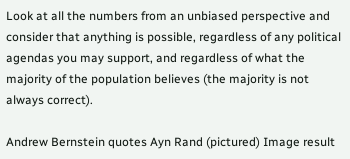Look at all the numbers from an unbiased perspective and consider that anything is possible, regardless of any political agendas you may support, and regardless of what the majority of the population believes (the majority is not always correct).

Andrew Bernstein quotes Ayn Rand (pictured) Image result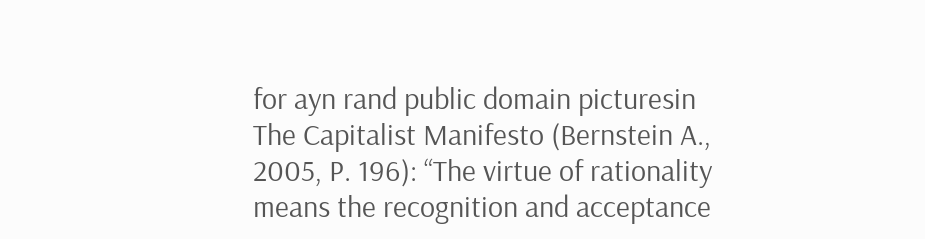for ayn rand public domain picturesin The Capitalist Manifesto (Bernstein A., 2005, P. 196): “The virtue of rationality means the recognition and acceptance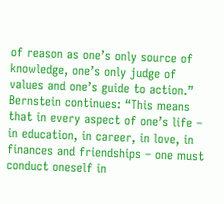of reason as one’s only source of knowledge, one’s only judge of values and one’s guide to action.” Bernstein continues: “This means that in every aspect of one’s life – in education, in career, in love, in finances and friendships – one must conduct oneself in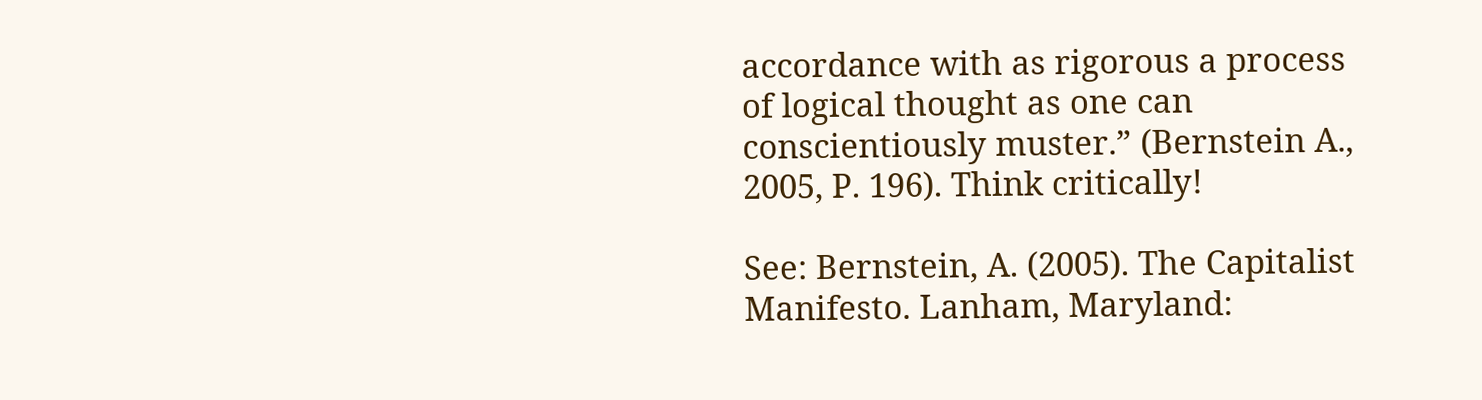accordance with as rigorous a process of logical thought as one can conscientiously muster.” (Bernstein A., 2005, P. 196). Think critically!

See: Bernstein, A. (2005). The Capitalist Manifesto. Lanham, Maryland: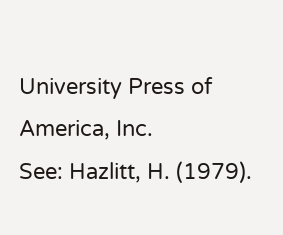University Press of America, Inc.
See: Hazlitt, H. (1979).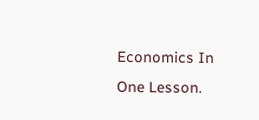Economics In One Lesson.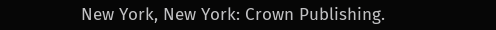New York, New York: Crown Publishing.